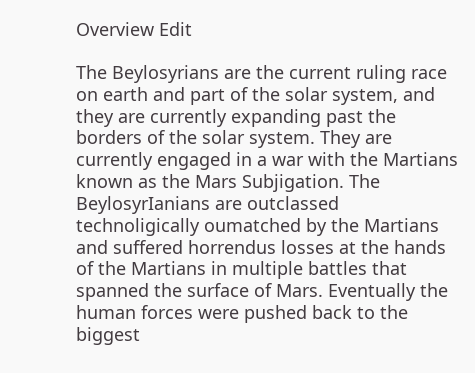Overview Edit

The Beylosyrians are the current ruling race on earth and part of the solar system, and they are currently expanding past the borders of the solar system. They are currently engaged in a war with the Martians known as the Mars Subjigation. The BeylosyrIanians are outclassed technoligically oumatched by the Martians and suffered horrendus losses at the hands of the Martians in multiple battles that spanned the surface of Mars. Eventually the human forces were pushed back to the biggest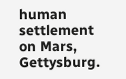human settlement on Mars, Gettysburg.